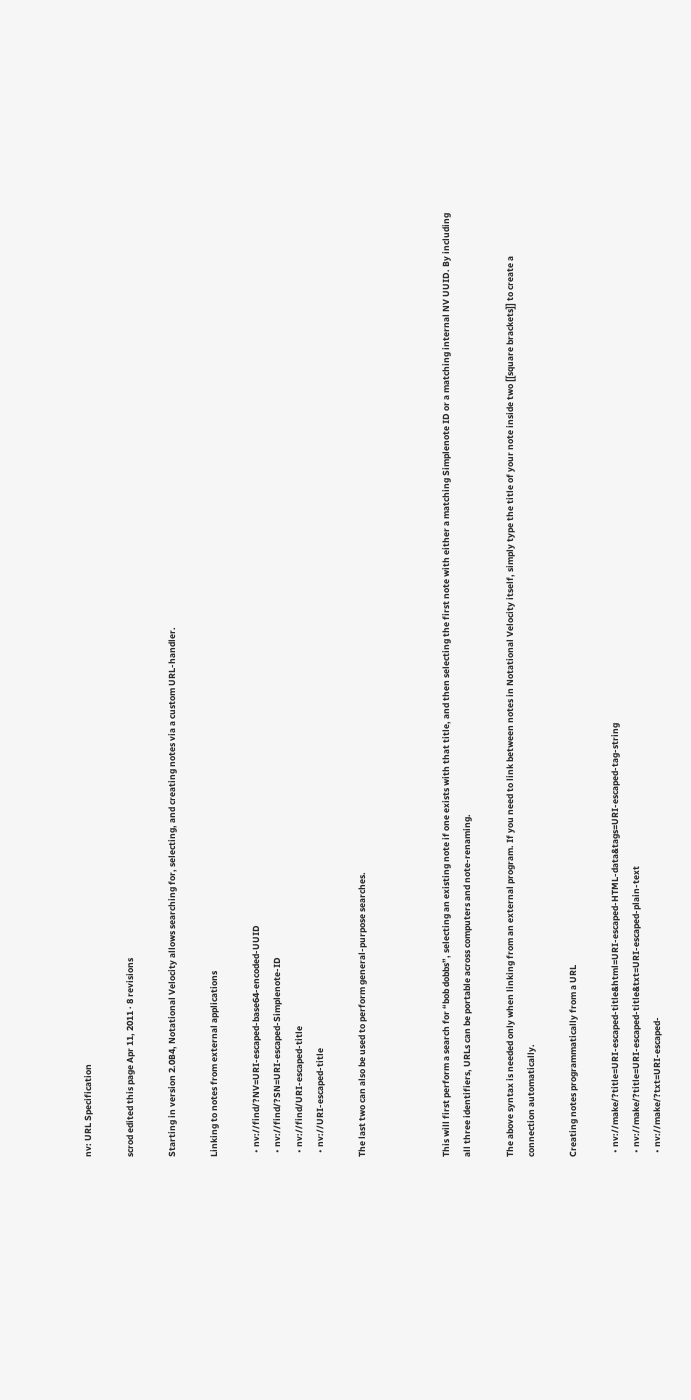nv: URL Specification

scrod edited this page Apr 11, 2011 · 8 revisions

Starting in version 2.0B4, Notational Velocity allows searching for, selecting, and creating notes via a custom URL-handler.

Linking to notes from external applications

  • nv://find/?NV=URI-escaped-base64-encoded-UUID
  • nv://find/?SN=URI-escaped-Simplenote-ID
  • nv://find/URI-escaped-title
  • nv://URI-escaped-title

The last two can also be used to perform general-purpose searches.



This will first perform a search for “bob dobbs”, selecting an existing note if one exists with that title, and then selecting the first note with either a matching Simplenote ID or a matching internal NV UUID. By including all three identifiers, URLs can be portable across computers and note-renaming.

The above syntax is needed only when linking from an external program. If you need to link between notes in Notational Velocity itself, simply type the title of your note inside two [[square brackets]] to create a connection automatically.

Creating notes programmatically from a URL

  • nv://make/?title=URI-escaped-title&html=URI-escaped-HTML-data&tags=URI-escaped-tag-string
  • nv://make/?title=URI-escaped-title&txt=URI-escaped-plain-text
  • nv://make/?txt=URI-escaped-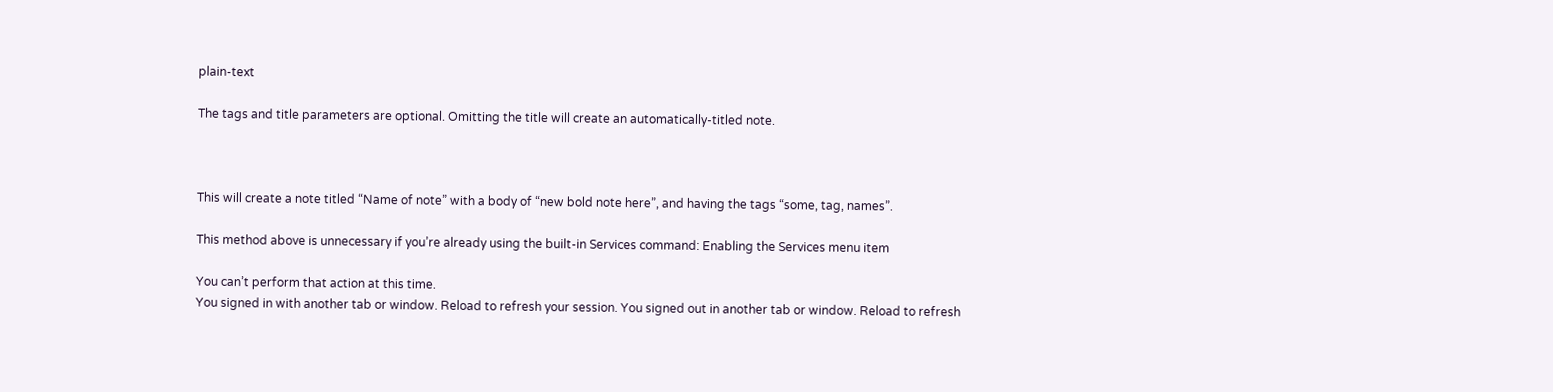plain-text

The tags and title parameters are optional. Omitting the title will create an automatically-titled note.



This will create a note titled “Name of note” with a body of “new bold note here”, and having the tags “some, tag, names”.

This method above is unnecessary if you’re already using the built-in Services command: Enabling the Services menu item

You can’t perform that action at this time.
You signed in with another tab or window. Reload to refresh your session. You signed out in another tab or window. Reload to refresh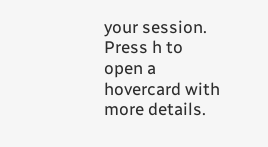your session.
Press h to open a hovercard with more details.